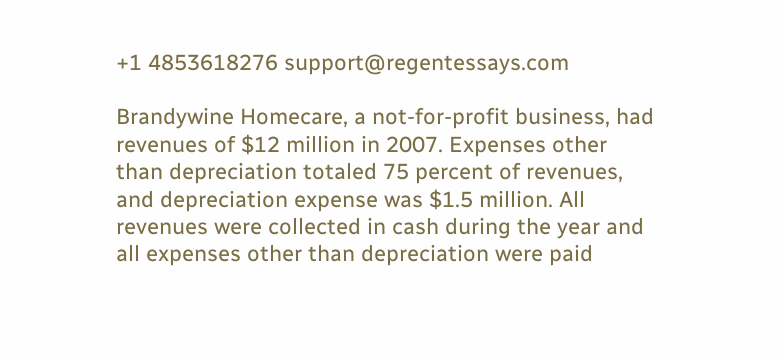+1 4853618276 support@regentessays.com

Brandywine Homecare, a not-for-profit business, had revenues of $12 million in 2007. Expenses other than depreciation totaled 75 percent of revenues, and depreciation expense was $1.5 million. All revenues were collected in cash during the year and all expenses other than depreciation were paid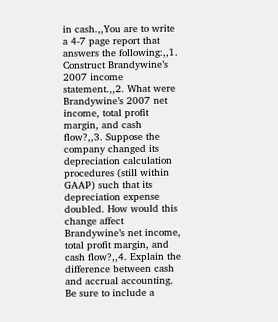in cash.,,You are to write a 4-7 page report that answers the following:,,1. Construct Brandywine’s 2007 income statement.,,2. What were Brandywine’s 2007 net income, total profit margin, and cash flow?,,3. Suppose the company changed its depreciation calculation procedures (still within GAAP) such that its depreciation expense doubled. How would this change affect Brandywine’s net income, total profit margin, and cash flow?,,4. Explain the difference between cash and accrual accounting. Be sure to include a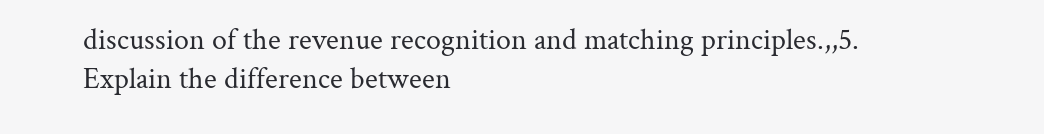discussion of the revenue recognition and matching principles.,,5. Explain the difference between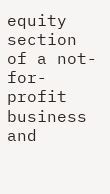equity section of a not-for-profit business and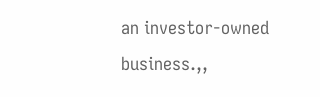an investor-owned business.,,